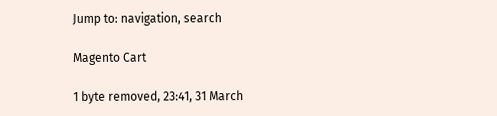Jump to: navigation, search

Magento Cart

1 byte removed, 23:41, 31 March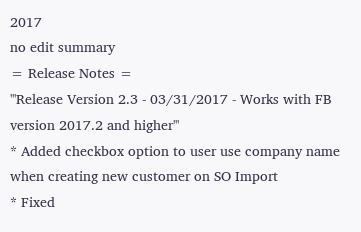2017
no edit summary
= Release Notes =
'''Release Version 2.3 - 03/31/2017 - Works with FB version 2017.2 and higher'''
* Added checkbox option to user use company name when creating new customer on SO Import
* Fixed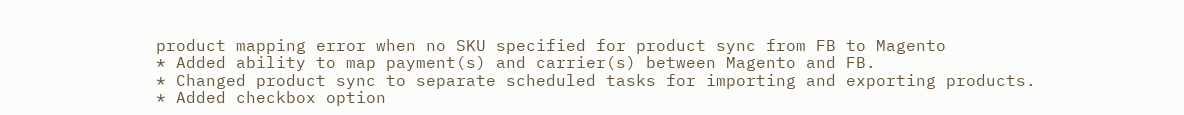product mapping error when no SKU specified for product sync from FB to Magento
* Added ability to map payment(s) and carrier(s) between Magento and FB.
* Changed product sync to separate scheduled tasks for importing and exporting products.
* Added checkbox option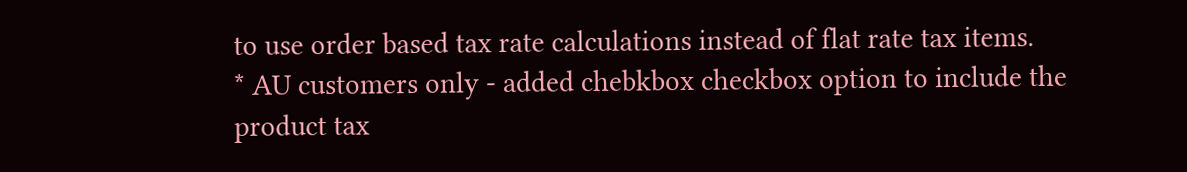to use order based tax rate calculations instead of flat rate tax items.
* AU customers only - added chebkbox checkbox option to include the product tax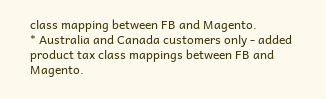class mapping between FB and Magento.
* Australia and Canada customers only - added product tax class mappings between FB and Magento.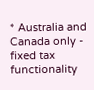* Australia and Canada only - fixed tax functionality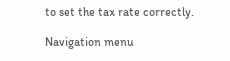to set the tax rate correctly.

Navigation menu